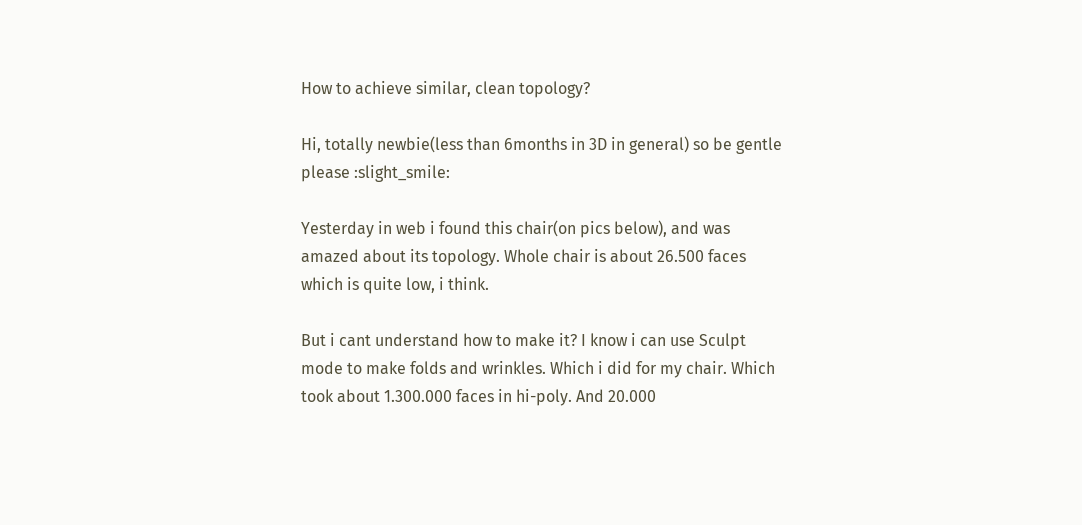How to achieve similar, clean topology?

Hi, totally newbie(less than 6months in 3D in general) so be gentle please :slight_smile:

Yesterday in web i found this chair(on pics below), and was amazed about its topology. Whole chair is about 26.500 faces which is quite low, i think.

But i cant understand how to make it? I know i can use Sculpt mode to make folds and wrinkles. Which i did for my chair. Which took about 1.300.000 faces in hi-poly. And 20.000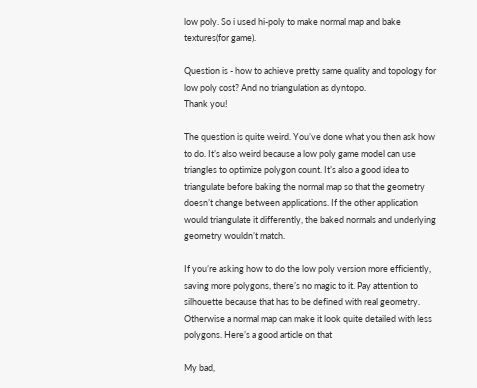low poly. So i used hi-poly to make normal map and bake textures(for game).

Question is - how to achieve pretty same quality and topology for low poly cost? And no triangulation as dyntopo.
Thank you!

The question is quite weird. You’ve done what you then ask how to do. It’s also weird because a low poly game model can use triangles to optimize polygon count. It’s also a good idea to triangulate before baking the normal map so that the geometry doesn’t change between applications. If the other application would triangulate it differently, the baked normals and underlying geometry wouldn’t match.

If you’re asking how to do the low poly version more efficiently, saving more polygons, there’s no magic to it. Pay attention to silhouette because that has to be defined with real geometry. Otherwise a normal map can make it look quite detailed with less polygons. Here’s a good article on that

My bad,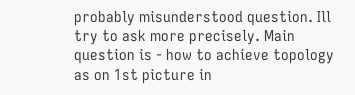probably misunderstood question. Ill try to ask more precisely. Main question is - how to achieve topology as on 1st picture in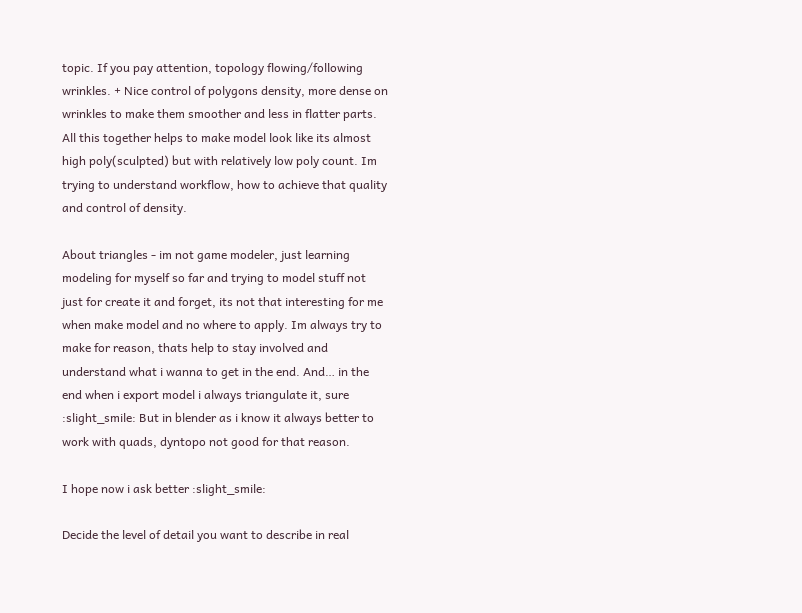topic. If you pay attention, topology flowing/following wrinkles. + Nice control of polygons density, more dense on wrinkles to make them smoother and less in flatter parts. All this together helps to make model look like its almost high poly(sculpted) but with relatively low poly count. Im trying to understand workflow, how to achieve that quality and control of density.

About triangles - im not game modeler, just learning modeling for myself so far and trying to model stuff not just for create it and forget, its not that interesting for me when make model and no where to apply. Im always try to make for reason, thats help to stay involved and understand what i wanna to get in the end. And… in the end when i export model i always triangulate it, sure :slight_smile: But in blender as i know it always better to work with quads, dyntopo not good for that reason.

I hope now i ask better :slight_smile:

Decide the level of detail you want to describe in real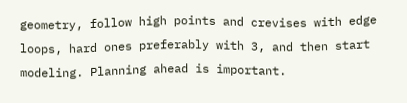geometry, follow high points and crevises with edge loops, hard ones preferably with 3, and then start modeling. Planning ahead is important.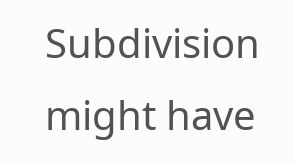Subdivision might have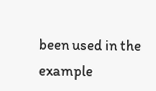been used in the example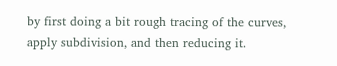by first doing a bit rough tracing of the curves, apply subdivision, and then reducing it.